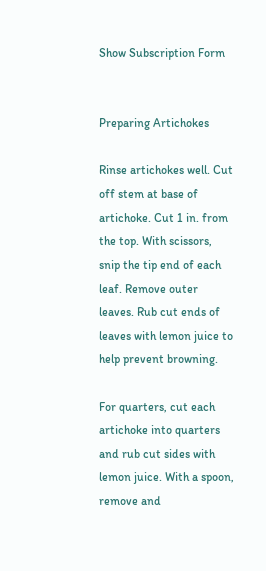Show Subscription Form


Preparing Artichokes

Rinse artichokes well. Cut off stem at base of artichoke. Cut 1 in. from the top. With scissors, snip the tip end of each leaf. Remove outer leaves. Rub cut ends of leaves with lemon juice to help prevent browning.

For quarters, cut each artichoke into quarters and rub cut sides with lemon juice. With a spoon, remove and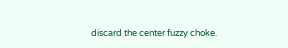discard the center fuzzy choke.